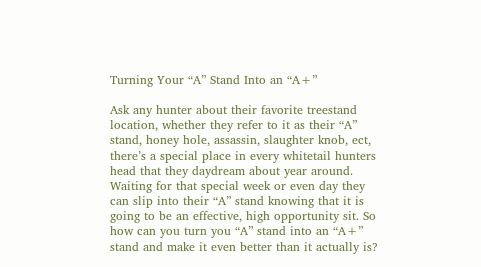Turning Your “A” Stand Into an “A+”

Ask any hunter about their favorite treestand location, whether they refer to it as their “A” stand, honey hole, assassin, slaughter knob, ect, there’s a special place in every whitetail hunters head that they daydream about year around. Waiting for that special week or even day they can slip into their “A” stand knowing that it is going to be an effective, high opportunity sit. So how can you turn you “A” stand into an “A+” stand and make it even better than it actually is?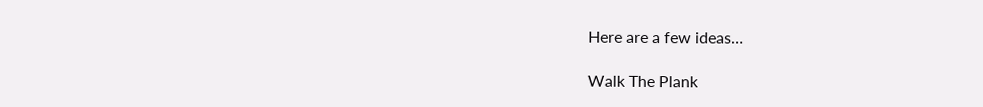Here are a few ideas…

Walk The Plank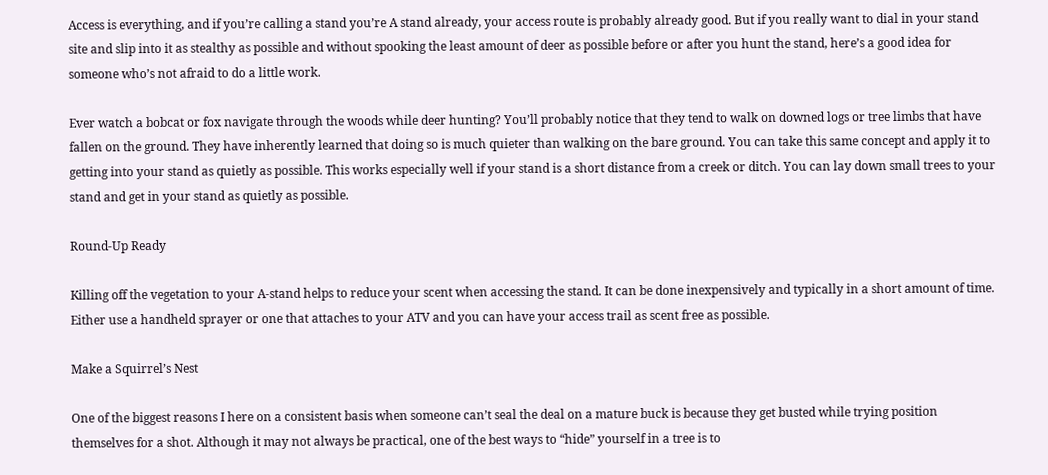Access is everything, and if you’re calling a stand you’re A stand already, your access route is probably already good. But if you really want to dial in your stand site and slip into it as stealthy as possible and without spooking the least amount of deer as possible before or after you hunt the stand, here’s a good idea for someone who’s not afraid to do a little work.

Ever watch a bobcat or fox navigate through the woods while deer hunting? You’ll probably notice that they tend to walk on downed logs or tree limbs that have fallen on the ground. They have inherently learned that doing so is much quieter than walking on the bare ground. You can take this same concept and apply it to getting into your stand as quietly as possible. This works especially well if your stand is a short distance from a creek or ditch. You can lay down small trees to your stand and get in your stand as quietly as possible.

Round-Up Ready

Killing off the vegetation to your A-stand helps to reduce your scent when accessing the stand. It can be done inexpensively and typically in a short amount of time. Either use a handheld sprayer or one that attaches to your ATV and you can have your access trail as scent free as possible.

Make a Squirrel’s Nest

One of the biggest reasons I here on a consistent basis when someone can’t seal the deal on a mature buck is because they get busted while trying position themselves for a shot. Although it may not always be practical, one of the best ways to “hide” yourself in a tree is to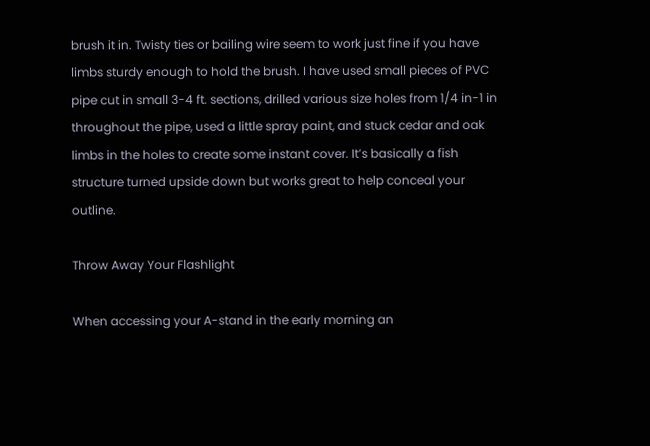brush it in. Twisty ties or bailing wire seem to work just fine if you have limbs sturdy enough to hold the brush. I have used small pieces of PVC pipe cut in small 3-4 ft. sections, drilled various size holes from 1/4 in-1 in throughout the pipe, used a little spray paint, and stuck cedar and oak limbs in the holes to create some instant cover. It’s basically a fish structure turned upside down but works great to help conceal your outline.

Throw Away Your Flashlight

When accessing your A-stand in the early morning an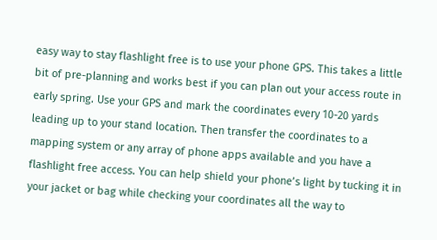easy way to stay flashlight free is to use your phone GPS. This takes a little bit of pre-planning and works best if you can plan out your access route in early spring. Use your GPS and mark the coordinates every 10-20 yards leading up to your stand location. Then transfer the coordinates to a mapping system or any array of phone apps available and you have a flashlight free access. You can help shield your phone’s light by tucking it in your jacket or bag while checking your coordinates all the way to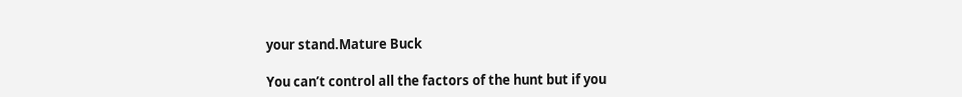your stand.Mature Buck

You can’t control all the factors of the hunt but if you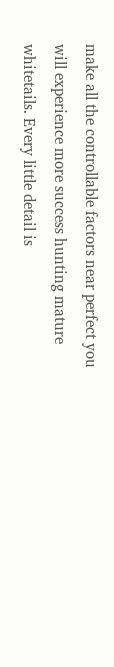make all the controllable factors near perfect you will experience more success hunting mature whitetails. Every little detail is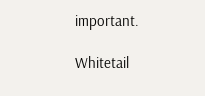important.

Whitetail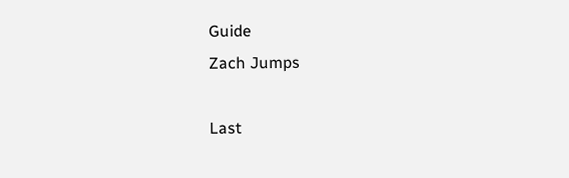Guide
Zach Jumps

Last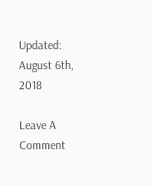Updated: August 6th, 2018

Leave A Comment